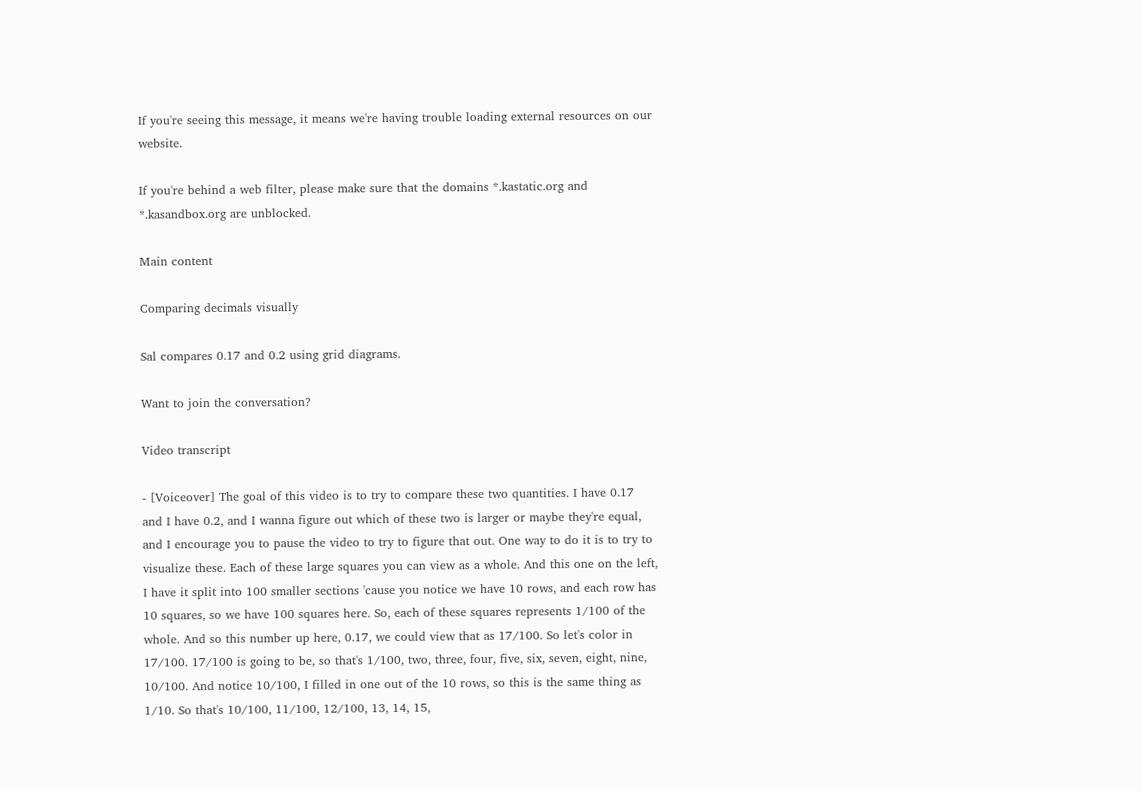If you're seeing this message, it means we're having trouble loading external resources on our website.

If you're behind a web filter, please make sure that the domains *.kastatic.org and *.kasandbox.org are unblocked.

Main content

Comparing decimals visually

Sal compares 0.17 and 0.2 using grid diagrams.

Want to join the conversation?

Video transcript

- [Voiceover] The goal of this video is to try to compare these two quantities. I have 0.17 and I have 0.2, and I wanna figure out which of these two is larger or maybe they're equal, and I encourage you to pause the video to try to figure that out. One way to do it is to try to visualize these. Each of these large squares you can view as a whole. And this one on the left, I have it split into 100 smaller sections 'cause you notice we have 10 rows, and each row has 10 squares, so we have 100 squares here. So, each of these squares represents 1/100 of the whole. And so this number up here, 0.17, we could view that as 17/100. So let's color in 17/100. 17/100 is going to be, so that's 1/100, two, three, four, five, six, seven, eight, nine, 10/100. And notice 10/100, I filled in one out of the 10 rows, so this is the same thing as 1/10. So that's 10/100, 11/100, 12/100, 13, 14, 15,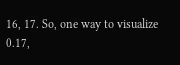16, 17. So, one way to visualize 0.17,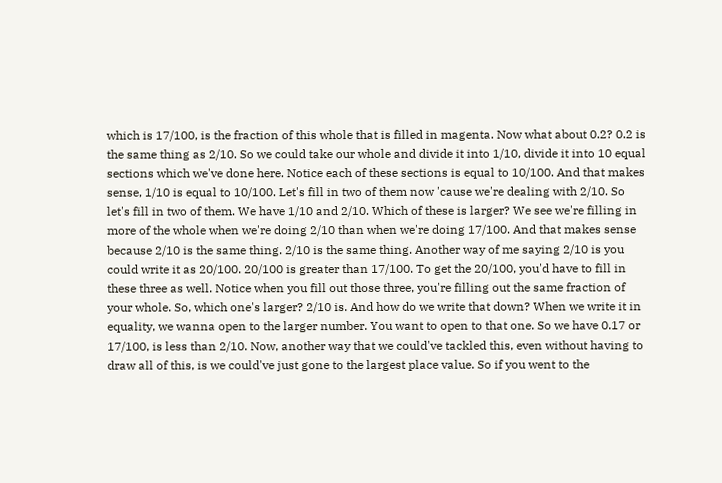which is 17/100, is the fraction of this whole that is filled in magenta. Now what about 0.2? 0.2 is the same thing as 2/10. So we could take our whole and divide it into 1/10, divide it into 10 equal sections which we've done here. Notice each of these sections is equal to 10/100. And that makes sense, 1/10 is equal to 10/100. Let's fill in two of them now 'cause we're dealing with 2/10. So let's fill in two of them. We have 1/10 and 2/10. Which of these is larger? We see we're filling in more of the whole when we're doing 2/10 than when we're doing 17/100. And that makes sense because 2/10 is the same thing. 2/10 is the same thing. Another way of me saying 2/10 is you could write it as 20/100. 20/100 is greater than 17/100. To get the 20/100, you'd have to fill in these three as well. Notice when you fill out those three, you're filling out the same fraction of your whole. So, which one's larger? 2/10 is. And how do we write that down? When we write it in equality, we wanna open to the larger number. You want to open to that one. So we have 0.17 or 17/100, is less than 2/10. Now, another way that we could've tackled this, even without having to draw all of this, is we could've just gone to the largest place value. So if you went to the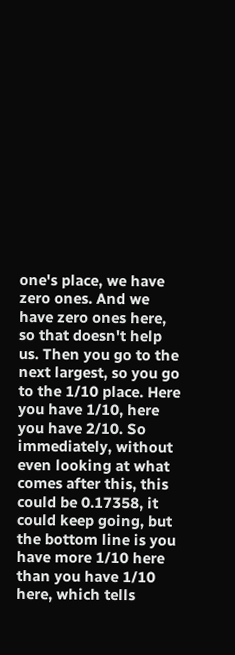one's place, we have zero ones. And we have zero ones here, so that doesn't help us. Then you go to the next largest, so you go to the 1/10 place. Here you have 1/10, here you have 2/10. So immediately, without even looking at what comes after this, this could be 0.17358, it could keep going, but the bottom line is you have more 1/10 here than you have 1/10 here, which tells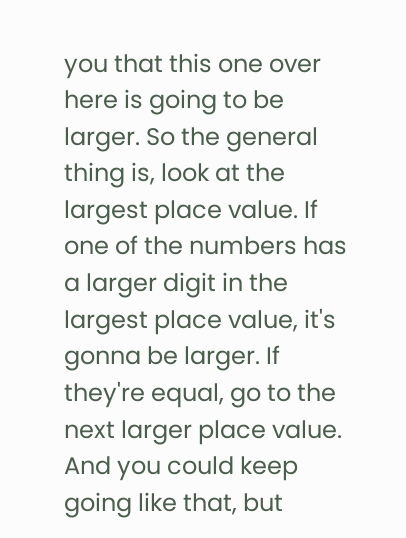you that this one over here is going to be larger. So the general thing is, look at the largest place value. If one of the numbers has a larger digit in the largest place value, it's gonna be larger. If they're equal, go to the next larger place value. And you could keep going like that, but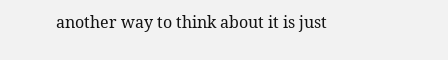another way to think about it is just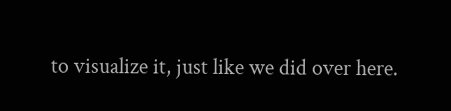to visualize it, just like we did over here.